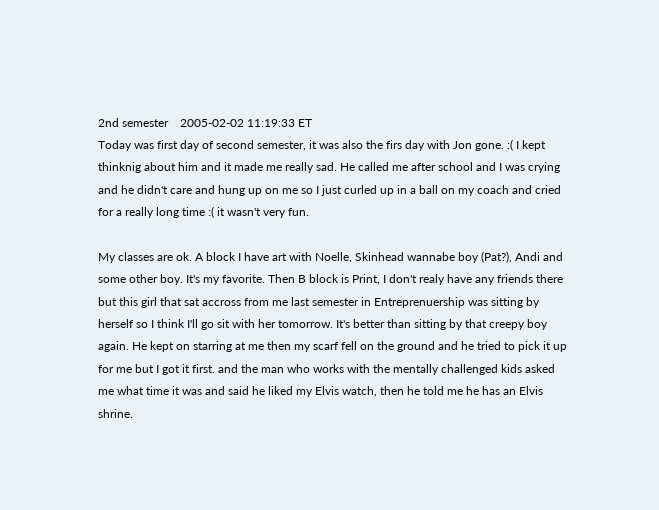2nd semester    2005-02-02 11:19:33 ET
Today was first day of second semester, it was also the firs day with Jon gone. :( I kept thinknig about him and it made me really sad. He called me after school and I was crying and he didn't care and hung up on me so I just curled up in a ball on my coach and cried for a really long time :( it wasn't very fun.

My classes are ok. A block I have art with Noelle, Skinhead wannabe boy (Pat?), Andi and some other boy. It's my favorite. Then B block is Print, I don't realy have any friends there but this girl that sat accross from me last semester in Entreprenuership was sitting by herself so I think I'll go sit with her tomorrow. It's better than sitting by that creepy boy again. He kept on starring at me then my scarf fell on the ground and he tried to pick it up for me but I got it first. and the man who works with the mentally challenged kids asked me what time it was and said he liked my Elvis watch, then he told me he has an Elvis shrine.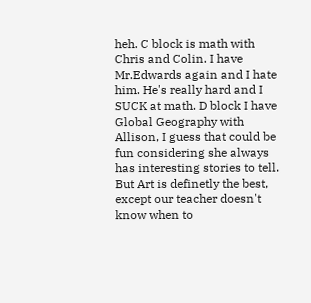heh. C block is math with Chris and Colin. I have Mr.Edwards again and I hate him. He's really hard and I SUCK at math. D block I have Global Geography with Allison, I guess that could be fun considering she always has interesting stories to tell. But Art is definetly the best, except our teacher doesn't know when to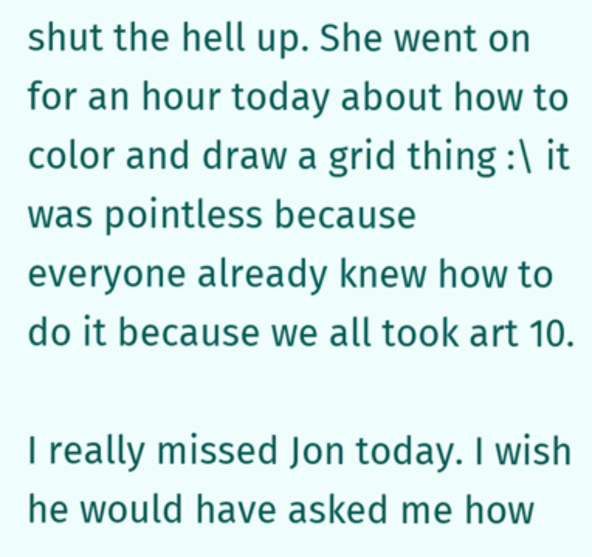shut the hell up. She went on for an hour today about how to color and draw a grid thing :\ it was pointless because everyone already knew how to do it because we all took art 10.

I really missed Jon today. I wish he would have asked me how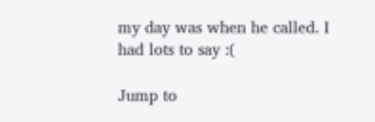my day was when he called. I had lots to say :(

Jump to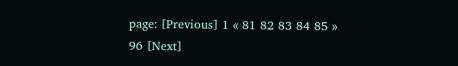page: [Previous] 1 « 81 82 83 84 85 » 96 [Next]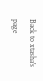Back to xtasha's page